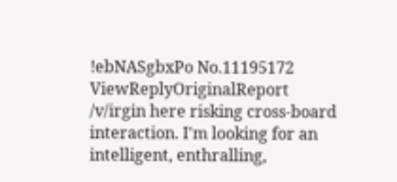!ebNASgbxPo No.11195172 ViewReplyOriginalReport
/v/irgin here risking cross-board interaction. I'm looking for an intelligent, enthralling,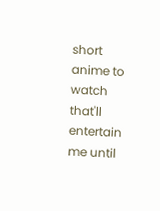short anime to watch that'll entertain me until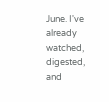June. I've already watched, digested, and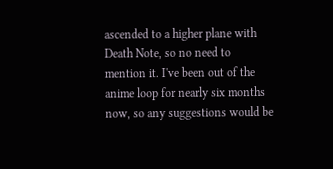ascended to a higher plane with Death Note, so no need to mention it. I've been out of the anime loop for nearly six months now, so any suggestions would be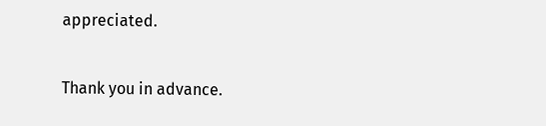appreciated.

Thank you in advance.